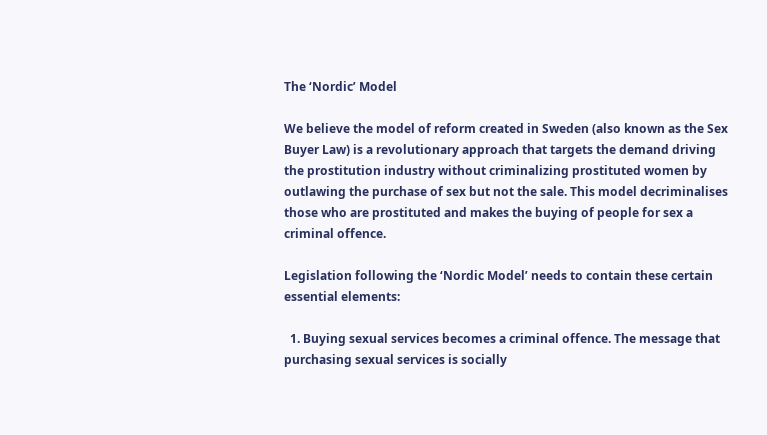The ‘Nordic’ Model

We believe the model of reform created in Sweden (also known as the Sex Buyer Law) is a revolutionary approach that targets the demand driving the prostitution industry without criminalizing prostituted women by outlawing the purchase of sex but not the sale. This model decriminalises those who are prostituted and makes the buying of people for sex a criminal offence.

Legislation following the ‘Nordic Model’ needs to contain these certain essential elements:

  1. Buying sexual services becomes a criminal offence. The message that purchasing sexual services is socially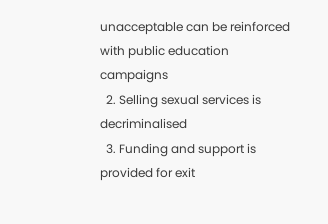unacceptable can be reinforced with public education campaigns
  2. Selling sexual services is decriminalised
  3. Funding and support is provided for exit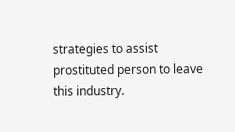strategies to assist prostituted person to leave this industry.